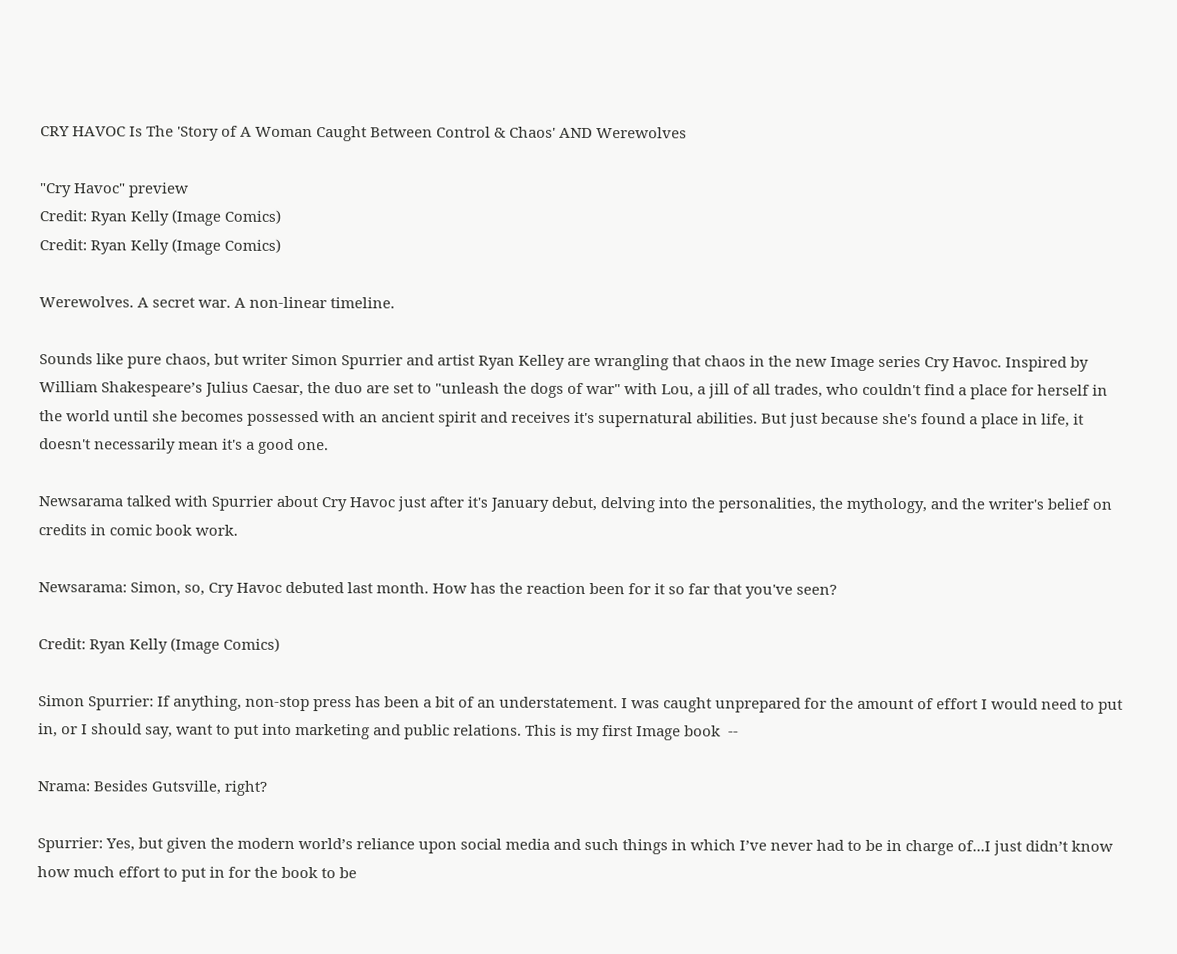CRY HAVOC Is The 'Story of A Woman Caught Between Control & Chaos' AND Werewolves

"Cry Havoc" preview
Credit: Ryan Kelly (Image Comics)
Credit: Ryan Kelly (Image Comics)

Werewolves. A secret war. A non-linear timeline.

Sounds like pure chaos, but writer Simon Spurrier and artist Ryan Kelley are wrangling that chaos in the new Image series Cry Havoc. Inspired by William Shakespeare’s Julius Caesar, the duo are set to "unleash the dogs of war" with Lou, a jill of all trades, who couldn't find a place for herself in the world until she becomes possessed with an ancient spirit and receives it's supernatural abilities. But just because she's found a place in life, it doesn't necessarily mean it's a good one.

Newsarama talked with Spurrier about Cry Havoc just after it's January debut, delving into the personalities, the mythology, and the writer's belief on credits in comic book work.

Newsarama: Simon, so, Cry Havoc debuted last month. How has the reaction been for it so far that you've seen?

Credit: Ryan Kelly (Image Comics)

Simon Spurrier: If anything, non-stop press has been a bit of an understatement. I was caught unprepared for the amount of effort I would need to put in, or I should say, want to put into marketing and public relations. This is my first Image book  --

Nrama: Besides Gutsville, right?

Spurrier: Yes, but given the modern world’s reliance upon social media and such things in which I’ve never had to be in charge of...I just didn’t know how much effort to put in for the book to be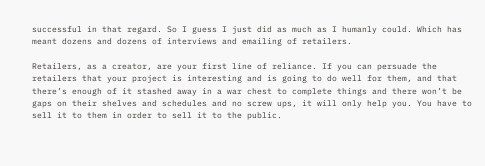successful in that regard. So I guess I just did as much as I humanly could. Which has meant dozens and dozens of interviews and emailing of retailers.

Retailers, as a creator, are your first line of reliance. If you can persuade the retailers that your project is interesting and is going to do well for them, and that there’s enough of it stashed away in a war chest to complete things and there won’t be gaps on their shelves and schedules and no screw ups, it will only help you. You have to sell it to them in order to sell it to the public.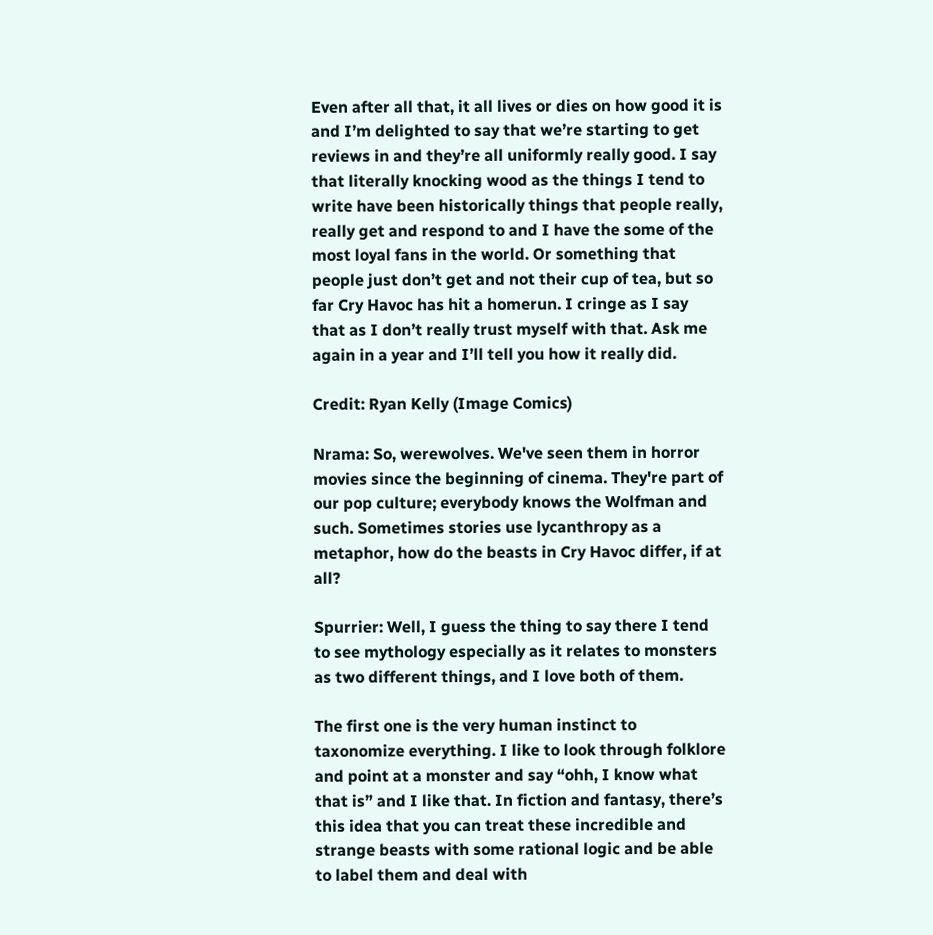Even after all that, it all lives or dies on how good it is and I’m delighted to say that we’re starting to get reviews in and they’re all uniformly really good. I say that literally knocking wood as the things I tend to write have been historically things that people really, really get and respond to and I have the some of the most loyal fans in the world. Or something that people just don’t get and not their cup of tea, but so far Cry Havoc has hit a homerun. I cringe as I say that as I don’t really trust myself with that. Ask me again in a year and I’ll tell you how it really did.

Credit: Ryan Kelly (Image Comics)

Nrama: So, werewolves. We've seen them in horror movies since the beginning of cinema. They're part of our pop culture; everybody knows the Wolfman and such. Sometimes stories use lycanthropy as a metaphor, how do the beasts in Cry Havoc differ, if at all?

Spurrier: Well, I guess the thing to say there I tend to see mythology especially as it relates to monsters as two different things, and I love both of them.

The first one is the very human instinct to taxonomize everything. I like to look through folklore and point at a monster and say “ohh, I know what that is” and I like that. In fiction and fantasy, there’s this idea that you can treat these incredible and strange beasts with some rational logic and be able to label them and deal with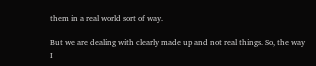them in a real world sort of way.

But we are dealing with clearly made up and not real things. So, the way I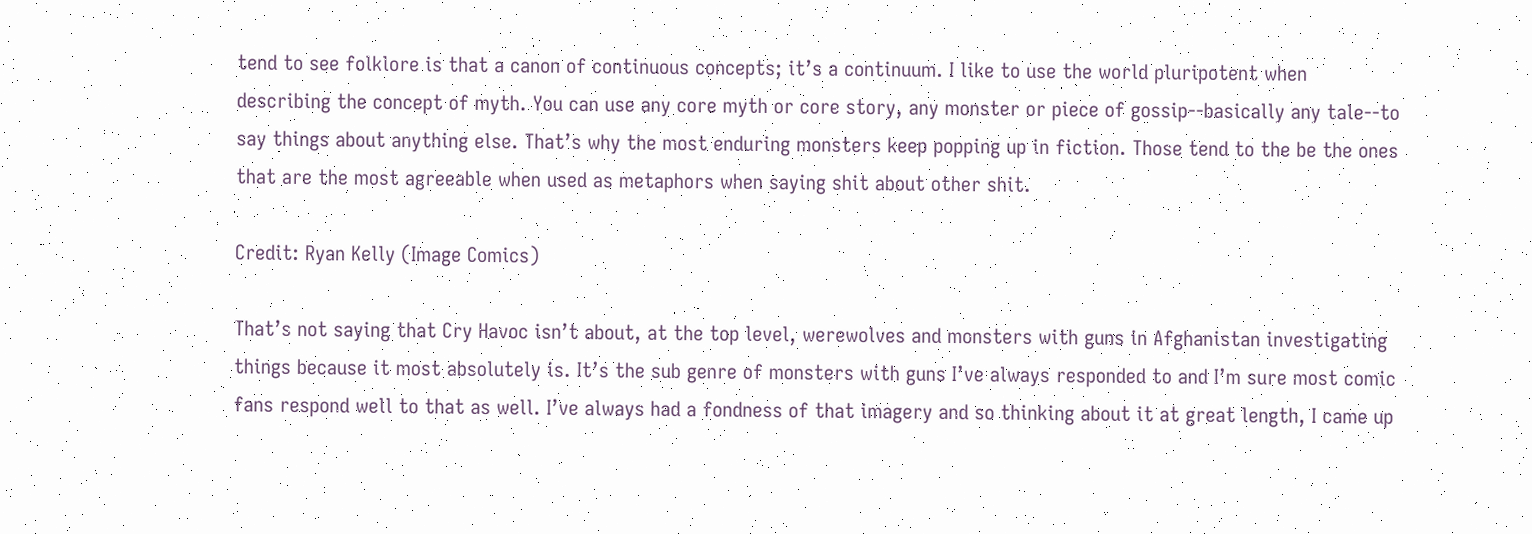tend to see folklore is that a canon of continuous concepts; it’s a continuum. I like to use the world pluripotent when describing the concept of myth. You can use any core myth or core story, any monster or piece of gossip--basically any tale--to say things about anything else. That’s why the most enduring monsters keep popping up in fiction. Those tend to the be the ones that are the most agreeable when used as metaphors when saying shit about other shit.

Credit: Ryan Kelly (Image Comics)

That’s not saying that Cry Havoc isn’t about, at the top level, werewolves and monsters with guns in Afghanistan investigating things because it most absolutely is. It’s the sub genre of monsters with guns I’ve always responded to and I’m sure most comic fans respond well to that as well. I’ve always had a fondness of that imagery and so thinking about it at great length, I came up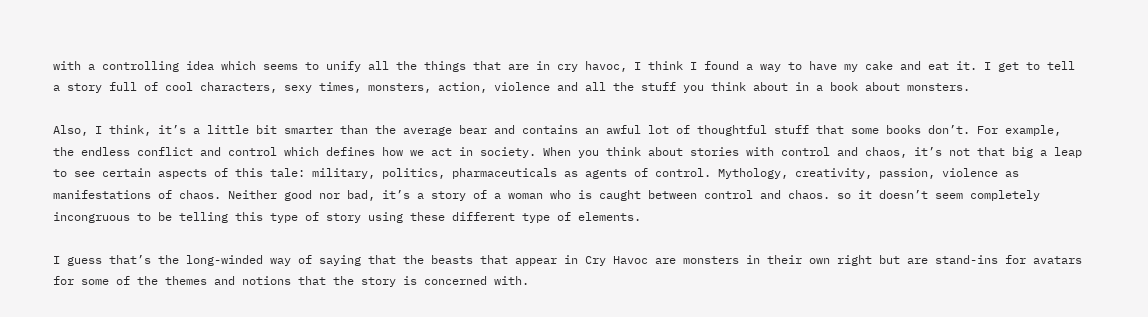with a controlling idea which seems to unify all the things that are in cry havoc, I think I found a way to have my cake and eat it. I get to tell a story full of cool characters, sexy times, monsters, action, violence and all the stuff you think about in a book about monsters.

Also, I think, it’s a little bit smarter than the average bear and contains an awful lot of thoughtful stuff that some books don’t. For example, the endless conflict and control which defines how we act in society. When you think about stories with control and chaos, it’s not that big a leap to see certain aspects of this tale: military, politics, pharmaceuticals as agents of control. Mythology, creativity, passion, violence as manifestations of chaos. Neither good nor bad, it’s a story of a woman who is caught between control and chaos. so it doesn’t seem completely incongruous to be telling this type of story using these different type of elements.

I guess that’s the long-winded way of saying that the beasts that appear in Cry Havoc are monsters in their own right but are stand-ins for avatars for some of the themes and notions that the story is concerned with.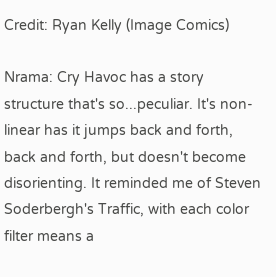Credit: Ryan Kelly (Image Comics)

Nrama: Cry Havoc has a story structure that's so...peculiar. It's non-linear has it jumps back and forth, back and forth, but doesn't become disorienting. It reminded me of Steven Soderbergh's Traffic, with each color filter means a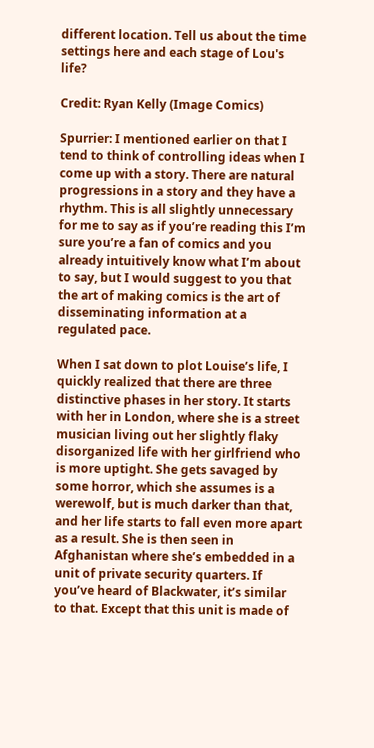different location. Tell us about the time settings here and each stage of Lou's life?

Credit: Ryan Kelly (Image Comics)

Spurrier: I mentioned earlier on that I tend to think of controlling ideas when I come up with a story. There are natural progressions in a story and they have a rhythm. This is all slightly unnecessary for me to say as if you’re reading this I’m sure you’re a fan of comics and you already intuitively know what I’m about to say, but I would suggest to you that the art of making comics is the art of disseminating information at a regulated pace.

When I sat down to plot Louise’s life, I quickly realized that there are three distinctive phases in her story. It starts with her in London, where she is a street musician living out her slightly flaky disorganized life with her girlfriend who is more uptight. She gets savaged by some horror, which she assumes is a werewolf, but is much darker than that, and her life starts to fall even more apart as a result. She is then seen in Afghanistan where she’s embedded in a unit of private security quarters. If you’ve heard of Blackwater, it’s similar to that. Except that this unit is made of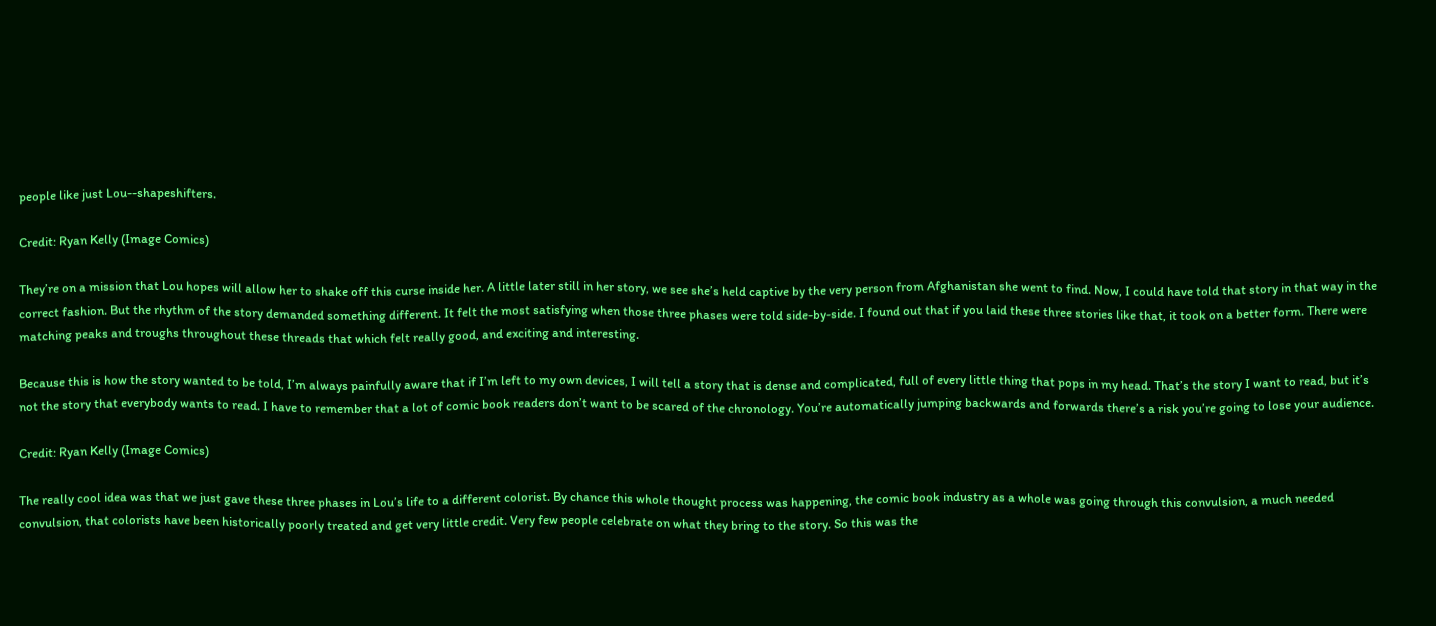people like just Lou--shapeshifters.

Credit: Ryan Kelly (Image Comics)

They’re on a mission that Lou hopes will allow her to shake off this curse inside her. A little later still in her story, we see she’s held captive by the very person from Afghanistan she went to find. Now, I could have told that story in that way in the correct fashion. But the rhythm of the story demanded something different. It felt the most satisfying when those three phases were told side-by-side. I found out that if you laid these three stories like that, it took on a better form. There were matching peaks and troughs throughout these threads that which felt really good, and exciting and interesting.

Because this is how the story wanted to be told, I’m always painfully aware that if I’m left to my own devices, I will tell a story that is dense and complicated, full of every little thing that pops in my head. That’s the story I want to read, but it’s not the story that everybody wants to read. I have to remember that a lot of comic book readers don’t want to be scared of the chronology. You’re automatically jumping backwards and forwards there’s a risk you’re going to lose your audience.

Credit: Ryan Kelly (Image Comics)

The really cool idea was that we just gave these three phases in Lou’s life to a different colorist. By chance this whole thought process was happening, the comic book industry as a whole was going through this convulsion, a much needed convulsion, that colorists have been historically poorly treated and get very little credit. Very few people celebrate on what they bring to the story. So this was the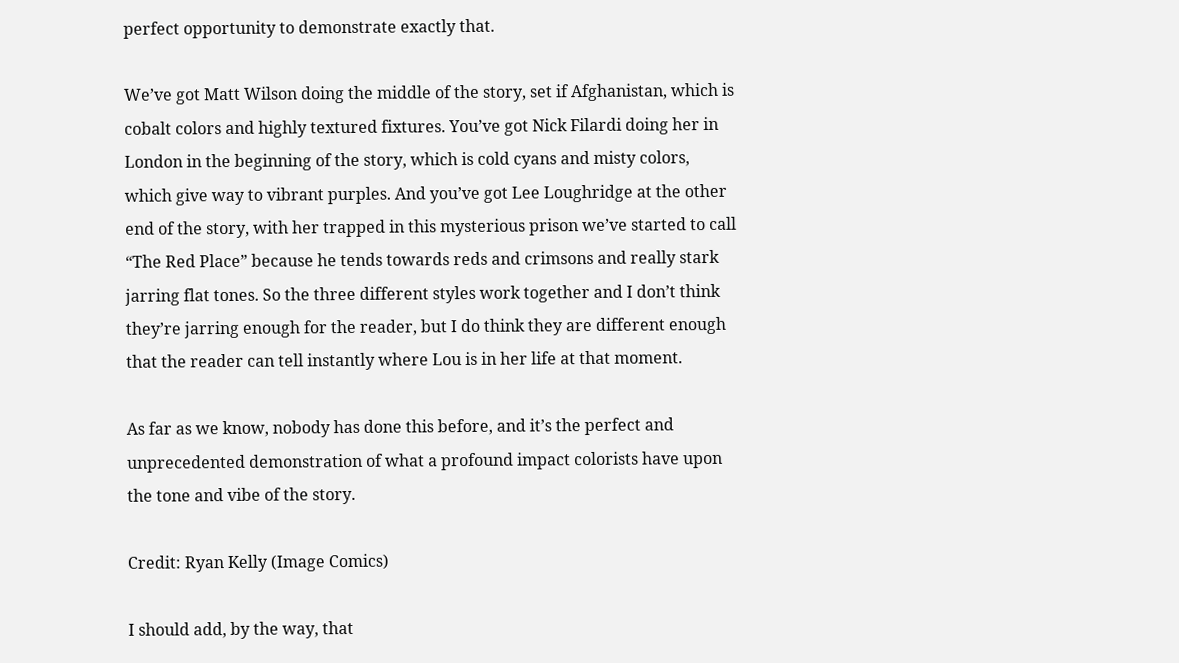perfect opportunity to demonstrate exactly that.

We’ve got Matt Wilson doing the middle of the story, set if Afghanistan, which is cobalt colors and highly textured fixtures. You’ve got Nick Filardi doing her in London in the beginning of the story, which is cold cyans and misty colors, which give way to vibrant purples. And you’ve got Lee Loughridge at the other end of the story, with her trapped in this mysterious prison we’ve started to call “The Red Place” because he tends towards reds and crimsons and really stark jarring flat tones. So the three different styles work together and I don’t think they’re jarring enough for the reader, but I do think they are different enough that the reader can tell instantly where Lou is in her life at that moment.

As far as we know, nobody has done this before, and it’s the perfect and unprecedented demonstration of what a profound impact colorists have upon the tone and vibe of the story.

Credit: Ryan Kelly (Image Comics)

I should add, by the way, that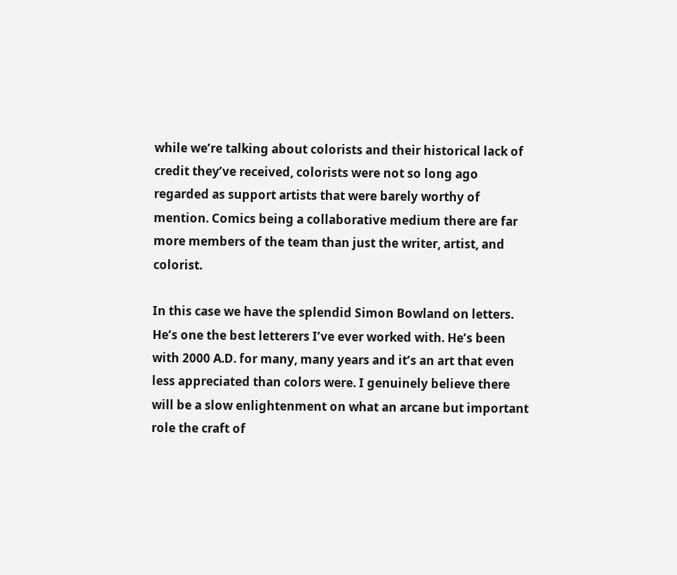while we’re talking about colorists and their historical lack of credit they’ve received, colorists were not so long ago regarded as support artists that were barely worthy of mention. Comics being a collaborative medium there are far more members of the team than just the writer, artist, and colorist.

In this case we have the splendid Simon Bowland on letters. He’s one the best letterers I’ve ever worked with. He’s been with 2000 A.D. for many, many years and it’s an art that even less appreciated than colors were. I genuinely believe there will be a slow enlightenment on what an arcane but important role the craft of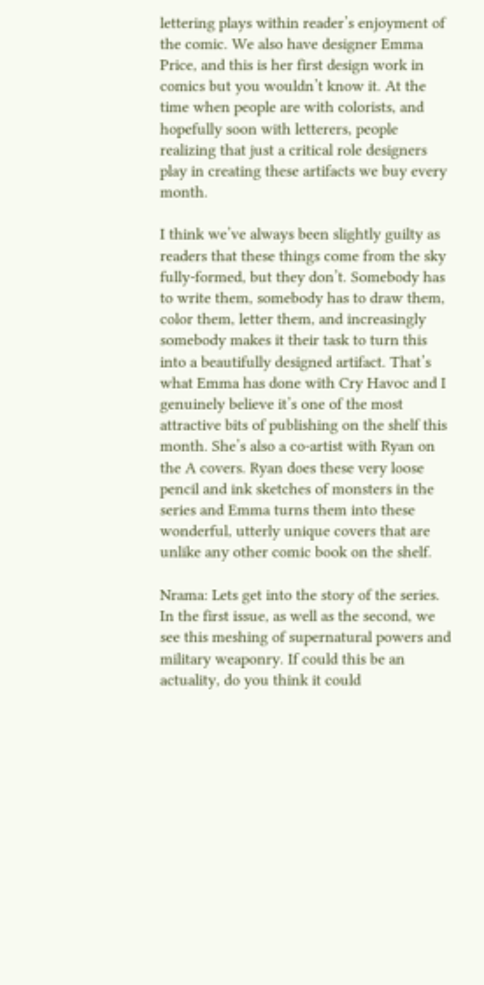lettering plays within reader’s enjoyment of the comic. We also have designer Emma Price, and this is her first design work in comics but you wouldn’t know it. At the time when people are with colorists, and hopefully soon with letterers, people realizing that just a critical role designers play in creating these artifacts we buy every month.

I think we’ve always been slightly guilty as readers that these things come from the sky fully-formed, but they don’t. Somebody has to write them, somebody has to draw them, color them, letter them, and increasingly somebody makes it their task to turn this into a beautifully designed artifact. That’s what Emma has done with Cry Havoc and I genuinely believe it’s one of the most attractive bits of publishing on the shelf this month. She’s also a co-artist with Ryan on the A covers. Ryan does these very loose pencil and ink sketches of monsters in the series and Emma turns them into these wonderful, utterly unique covers that are unlike any other comic book on the shelf.

Nrama: Lets get into the story of the series. In the first issue, as well as the second, we see this meshing of supernatural powers and military weaponry. If could this be an actuality, do you think it could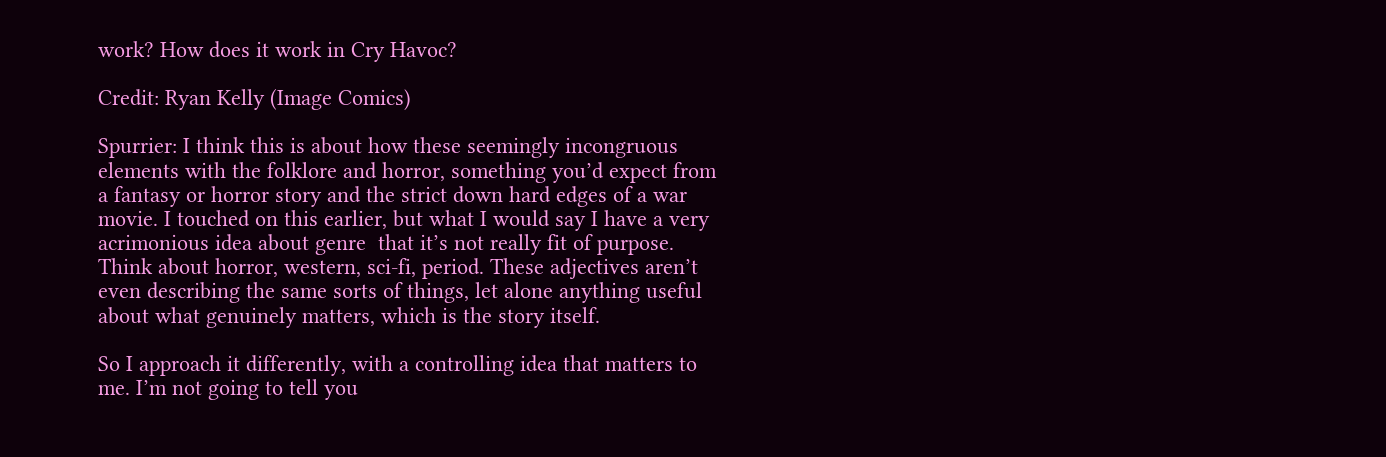work? How does it work in Cry Havoc?

Credit: Ryan Kelly (Image Comics)

Spurrier: I think this is about how these seemingly incongruous elements with the folklore and horror, something you’d expect from a fantasy or horror story and the strict down hard edges of a war movie. I touched on this earlier, but what I would say I have a very acrimonious idea about genre  that it’s not really fit of purpose. Think about horror, western, sci-fi, period. These adjectives aren’t even describing the same sorts of things, let alone anything useful about what genuinely matters, which is the story itself.

So I approach it differently, with a controlling idea that matters to me. I’m not going to tell you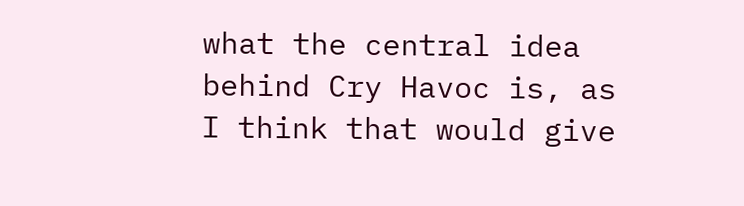what the central idea behind Cry Havoc is, as I think that would give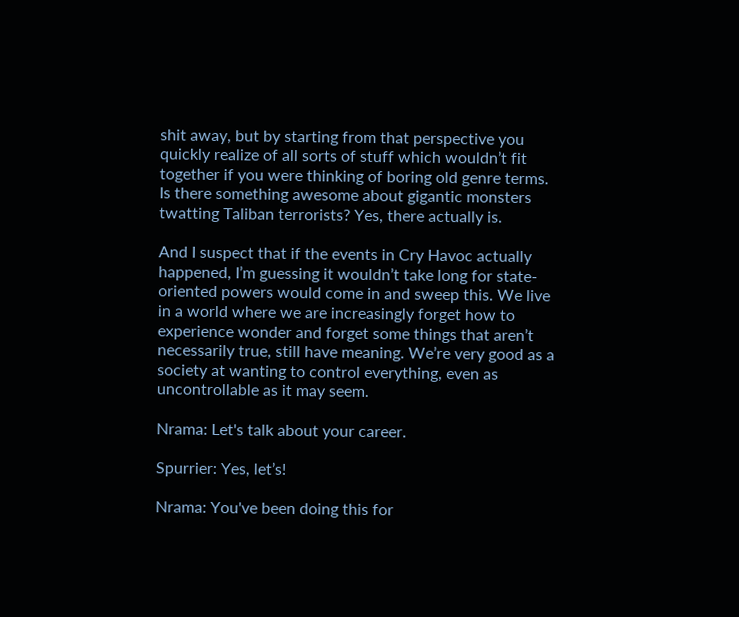shit away, but by starting from that perspective you quickly realize of all sorts of stuff which wouldn’t fit together if you were thinking of boring old genre terms. Is there something awesome about gigantic monsters twatting Taliban terrorists? Yes, there actually is.

And I suspect that if the events in Cry Havoc actually happened, I’m guessing it wouldn’t take long for state-oriented powers would come in and sweep this. We live in a world where we are increasingly forget how to experience wonder and forget some things that aren’t necessarily true, still have meaning. We’re very good as a society at wanting to control everything, even as uncontrollable as it may seem.

Nrama: Let's talk about your career.

Spurrier: Yes, let’s!

Nrama: You've been doing this for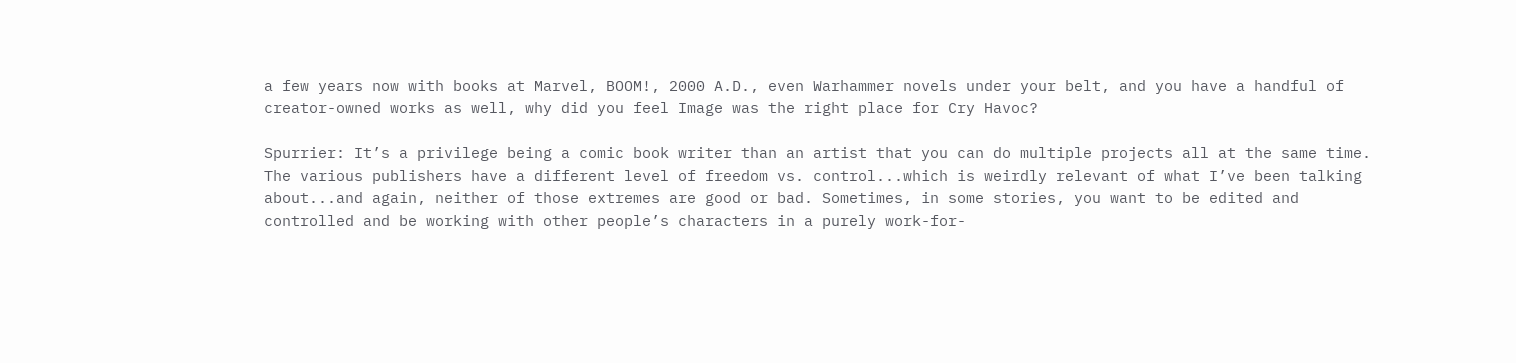a few years now with books at Marvel, BOOM!, 2000 A.D., even Warhammer novels under your belt, and you have a handful of creator-owned works as well, why did you feel Image was the right place for Cry Havoc?

Spurrier: It’s a privilege being a comic book writer than an artist that you can do multiple projects all at the same time. The various publishers have a different level of freedom vs. control...which is weirdly relevant of what I’ve been talking about...and again, neither of those extremes are good or bad. Sometimes, in some stories, you want to be edited and controlled and be working with other people’s characters in a purely work-for-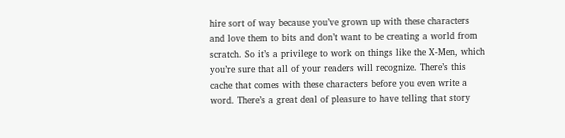hire sort of way because you’ve grown up with these characters and love them to bits and don’t want to be creating a world from scratch. So it’s a privilege to work on things like the X-Men, which you’re sure that all of your readers will recognize. There’s this cache that comes with these characters before you even write a word. There’s a great deal of pleasure to have telling that story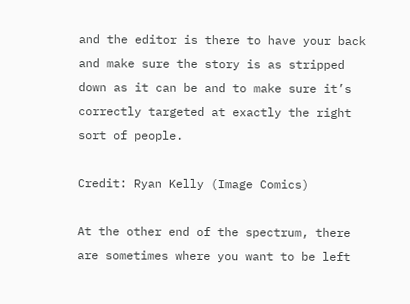and the editor is there to have your back and make sure the story is as stripped down as it can be and to make sure it’s correctly targeted at exactly the right sort of people.

Credit: Ryan Kelly (Image Comics)

At the other end of the spectrum, there are sometimes where you want to be left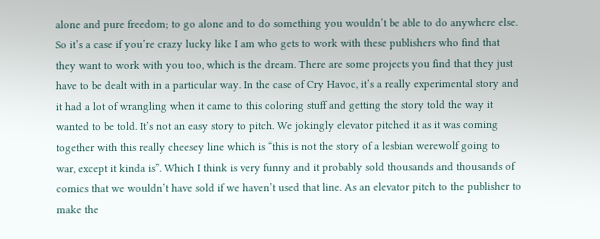alone and pure freedom; to go alone and to do something you wouldn’t be able to do anywhere else. So it’s a case if you’re crazy lucky like I am who gets to work with these publishers who find that they want to work with you too, which is the dream. There are some projects you find that they just have to be dealt with in a particular way. In the case of Cry Havoc, it’s a really experimental story and it had a lot of wrangling when it came to this coloring stuff and getting the story told the way it wanted to be told. It’s not an easy story to pitch. We jokingly elevator pitched it as it was coming together with this really cheesey line which is “this is not the story of a lesbian werewolf going to war, except it kinda is”. Which I think is very funny and it probably sold thousands and thousands of comics that we wouldn’t have sold if we haven’t used that line. As an elevator pitch to the publisher to make the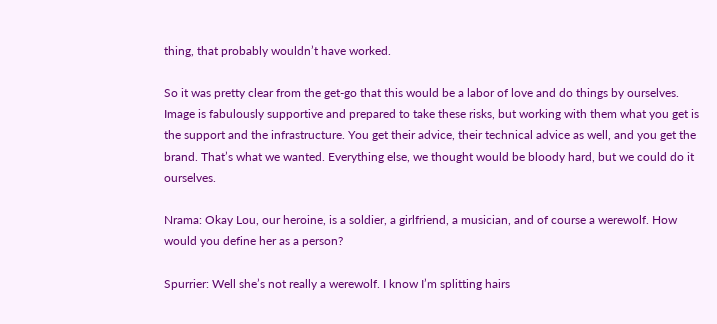thing, that probably wouldn’t have worked.

So it was pretty clear from the get-go that this would be a labor of love and do things by ourselves. Image is fabulously supportive and prepared to take these risks, but working with them what you get is the support and the infrastructure. You get their advice, their technical advice as well, and you get the brand. That’s what we wanted. Everything else, we thought would be bloody hard, but we could do it ourselves.

Nrama: Okay Lou, our heroine, is a soldier, a girlfriend, a musician, and of course a werewolf. How would you define her as a person?

Spurrier: Well she’s not really a werewolf. I know I’m splitting hairs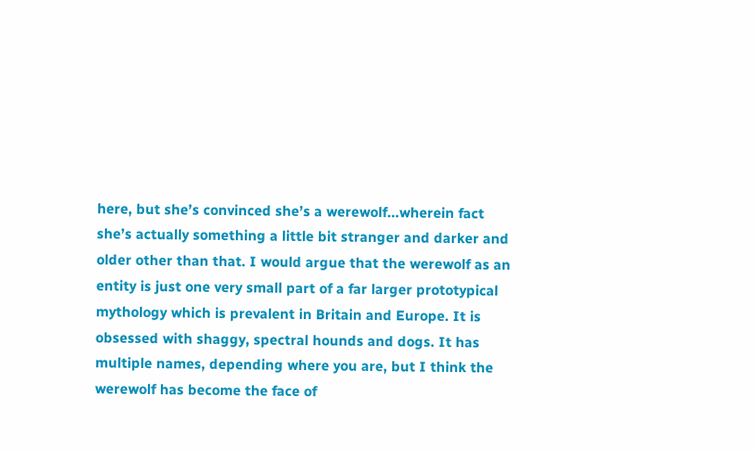here, but she’s convinced she’s a werewolf...wherein fact she’s actually something a little bit stranger and darker and older other than that. I would argue that the werewolf as an entity is just one very small part of a far larger prototypical mythology which is prevalent in Britain and Europe. It is obsessed with shaggy, spectral hounds and dogs. It has multiple names, depending where you are, but I think the werewolf has become the face of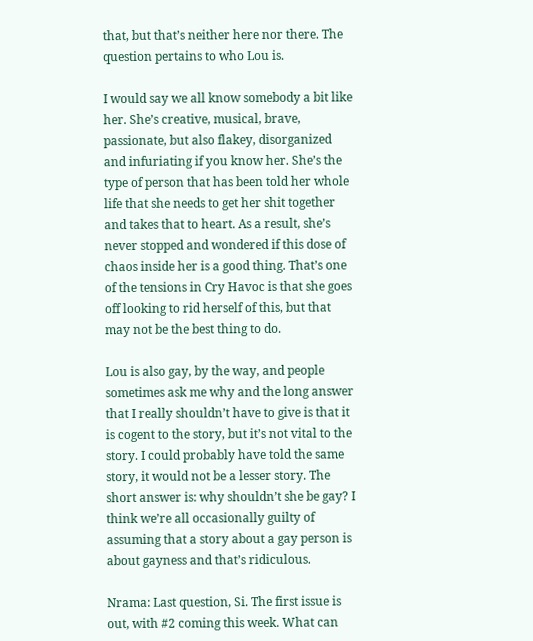that, but that’s neither here nor there. The question pertains to who Lou is.

I would say we all know somebody a bit like her. She’s creative, musical, brave, passionate, but also flakey, disorganized and infuriating if you know her. She’s the type of person that has been told her whole life that she needs to get her shit together and takes that to heart. As a result, she’s never stopped and wondered if this dose of chaos inside her is a good thing. That’s one of the tensions in Cry Havoc is that she goes off looking to rid herself of this, but that may not be the best thing to do.

Lou is also gay, by the way, and people sometimes ask me why and the long answer that I really shouldn’t have to give is that it is cogent to the story, but it’s not vital to the story. I could probably have told the same story, it would not be a lesser story. The short answer is: why shouldn’t she be gay? I think we’re all occasionally guilty of assuming that a story about a gay person is about gayness and that’s ridiculous.

Nrama: Last question, Si. The first issue is out, with #2 coming this week. What can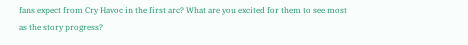fans expect from Cry Havoc in the first arc? What are you excited for them to see most as the story progress?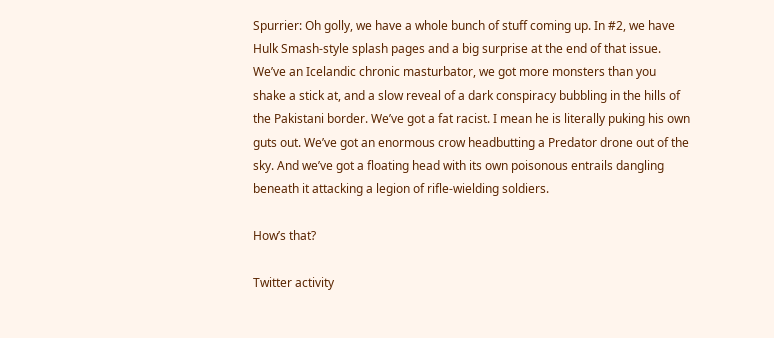Spurrier: Oh golly, we have a whole bunch of stuff coming up. In #2, we have Hulk Smash-style splash pages and a big surprise at the end of that issue. We’ve an Icelandic chronic masturbator, we got more monsters than you shake a stick at, and a slow reveal of a dark conspiracy bubbling in the hills of the Pakistani border. We’ve got a fat racist. I mean he is literally puking his own guts out. We’ve got an enormous crow headbutting a Predator drone out of the sky. And we’ve got a floating head with its own poisonous entrails dangling beneath it attacking a legion of rifle-wielding soldiers.

How’s that?

Twitter activity